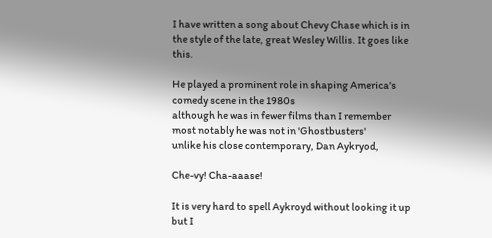I have written a song about Chevy Chase which is in the style of the late, great Wesley Willis. It goes like this.

He played a prominent role in shaping America's comedy scene in the 1980s
although he was in fewer films than I remember
most notably he was not in 'Ghostbusters'
unlike his close contemporary, Dan Aykryod,

Che-vy! Cha-aaase!

It is very hard to spell Aykroyd without looking it up
but I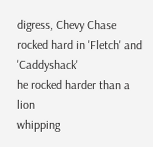digress, Chevy Chase rocked hard in 'Fletch' and 'Caddyshack'
he rocked harder than a lion
whipping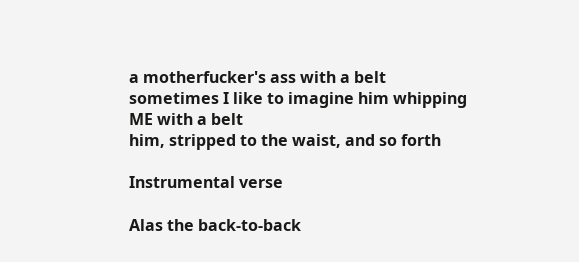a motherfucker's ass with a belt
sometimes I like to imagine him whipping ME with a belt
him, stripped to the waist, and so forth

Instrumental verse

Alas the back-to-back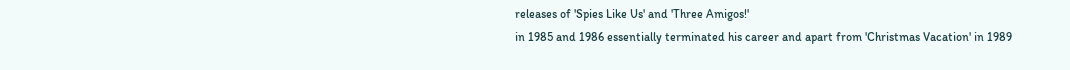releases of 'Spies Like Us' and 'Three Amigos!'
in 1985 and 1986 essentially terminated his career and apart from 'Christmas Vacation' in 1989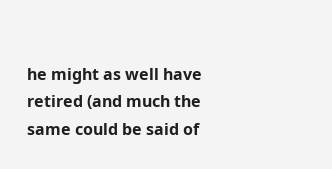he might as well have retired (and much the same could be said of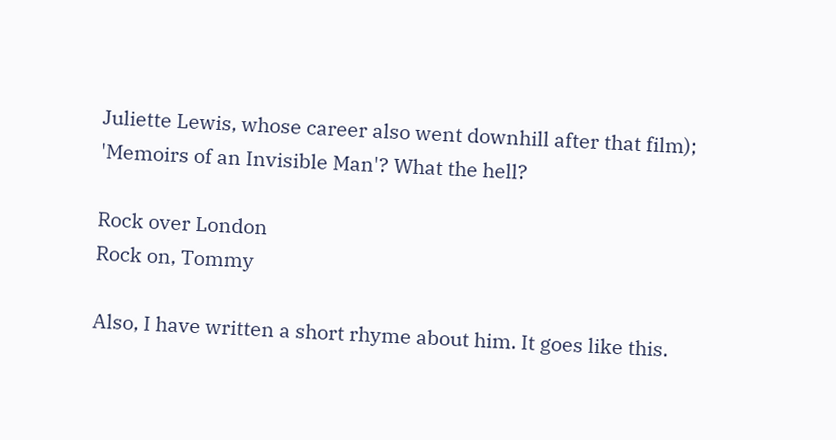Juliette Lewis, whose career also went downhill after that film);
'Memoirs of an Invisible Man'? What the hell?

Rock over London
Rock on, Tommy

Also, I have written a short rhyme about him. It goes like this.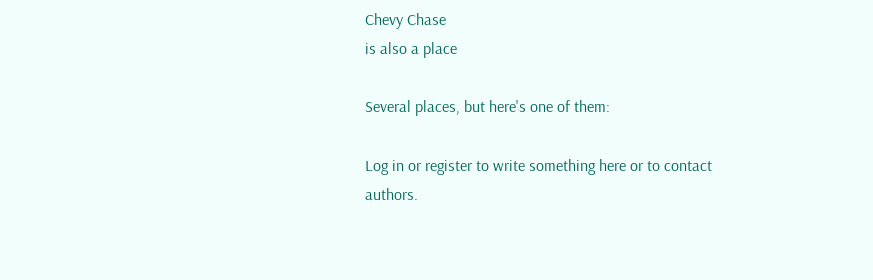Chevy Chase
is also a place

Several places, but here's one of them:

Log in or register to write something here or to contact authors.